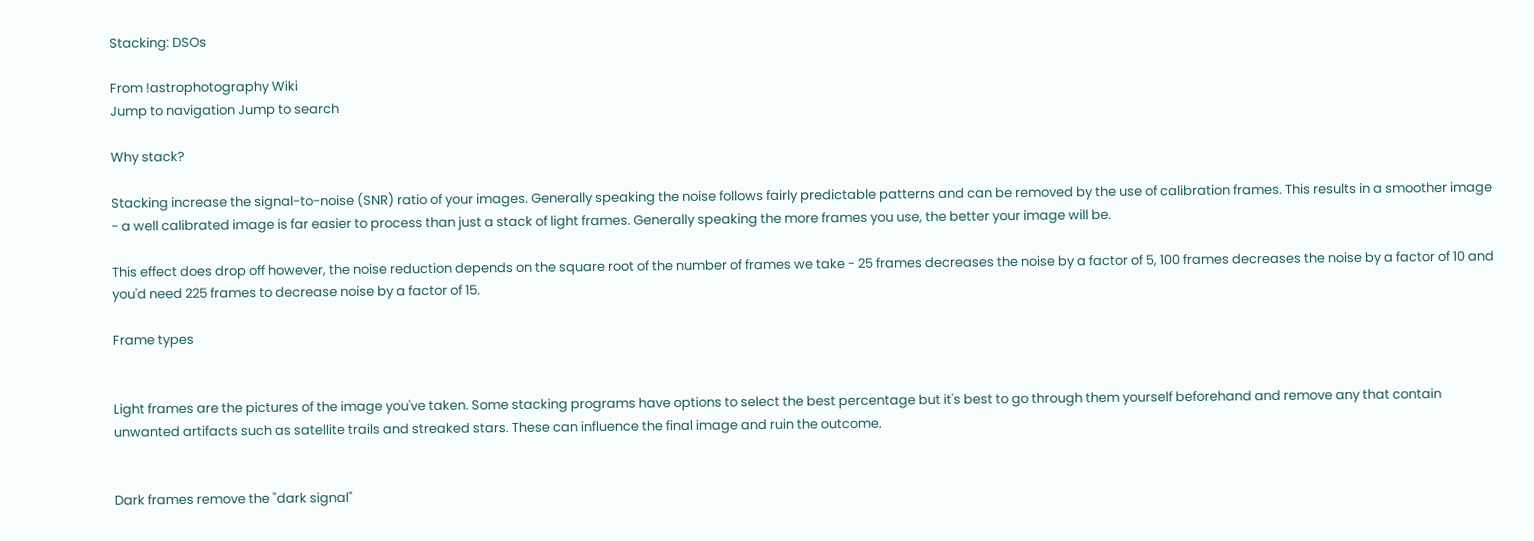Stacking: DSOs

From !astrophotography Wiki
Jump to navigation Jump to search

Why stack?

Stacking increase the signal-to-noise (SNR) ratio of your images. Generally speaking the noise follows fairly predictable patterns and can be removed by the use of calibration frames. This results in a smoother image - a well calibrated image is far easier to process than just a stack of light frames. Generally speaking the more frames you use, the better your image will be.

This effect does drop off however, the noise reduction depends on the square root of the number of frames we take - 25 frames decreases the noise by a factor of 5, 100 frames decreases the noise by a factor of 10 and you'd need 225 frames to decrease noise by a factor of 15.

Frame types


Light frames are the pictures of the image you've taken. Some stacking programs have options to select the best percentage but it's best to go through them yourself beforehand and remove any that contain unwanted artifacts such as satellite trails and streaked stars. These can influence the final image and ruin the outcome.


Dark frames remove the "dark signal"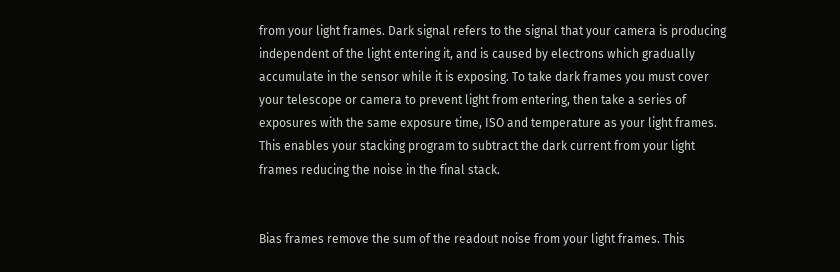from your light frames. Dark signal refers to the signal that your camera is producing independent of the light entering it, and is caused by electrons which gradually accumulate in the sensor while it is exposing. To take dark frames you must cover your telescope or camera to prevent light from entering, then take a series of exposures with the same exposure time, ISO and temperature as your light frames. This enables your stacking program to subtract the dark current from your light frames reducing the noise in the final stack.


Bias frames remove the sum of the readout noise from your light frames. This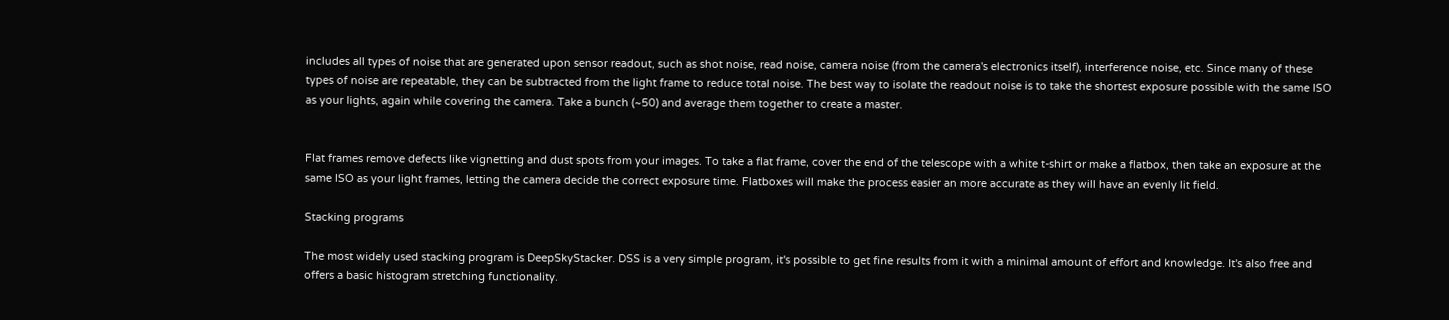includes all types of noise that are generated upon sensor readout, such as shot noise, read noise, camera noise (from the camera's electronics itself), interference noise, etc. Since many of these types of noise are repeatable, they can be subtracted from the light frame to reduce total noise. The best way to isolate the readout noise is to take the shortest exposure possible with the same ISO as your lights, again while covering the camera. Take a bunch (~50) and average them together to create a master.


Flat frames remove defects like vignetting and dust spots from your images. To take a flat frame, cover the end of the telescope with a white t-shirt or make a flatbox, then take an exposure at the same ISO as your light frames, letting the camera decide the correct exposure time. Flatboxes will make the process easier an more accurate as they will have an evenly lit field.

Stacking programs

The most widely used stacking program is DeepSkyStacker. DSS is a very simple program, it's possible to get fine results from it with a minimal amount of effort and knowledge. It's also free and offers a basic histogram stretching functionality.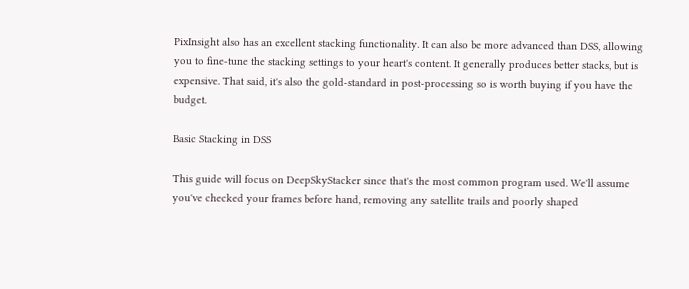PixInsight also has an excellent stacking functionality. It can also be more advanced than DSS, allowing you to fine-tune the stacking settings to your heart's content. It generally produces better stacks, but is expensive. That said, it's also the gold-standard in post-processing so is worth buying if you have the budget.

Basic Stacking in DSS

This guide will focus on DeepSkyStacker since that's the most common program used. We'll assume you've checked your frames before hand, removing any satellite trails and poorly shaped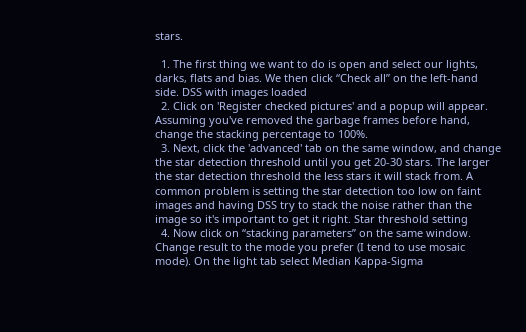stars.

  1. The first thing we want to do is open and select our lights, darks, flats and bias. We then click “Check all” on the left-hand side. DSS with images loaded
  2. Click on 'Register checked pictures' and a popup will appear. Assuming you've removed the garbage frames before hand, change the stacking percentage to 100%.
  3. Next, click the 'advanced' tab on the same window, and change the star detection threshold until you get 20-30 stars. The larger the star detection threshold the less stars it will stack from. A common problem is setting the star detection too low on faint images and having DSS try to stack the noise rather than the image so it's important to get it right. Star threshold setting
  4. Now click on “stacking parameters” on the same window. Change result to the mode you prefer (I tend to use mosaic mode). On the light tab select Median Kappa-Sigma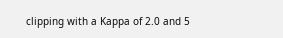clipping with a Kappa of 2.0 and 5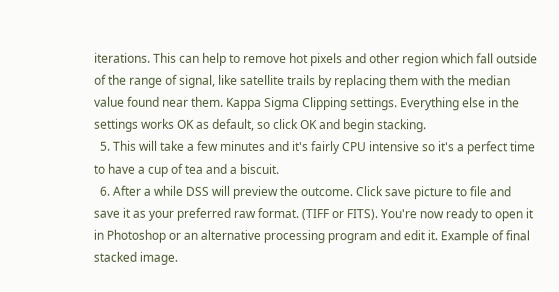iterations. This can help to remove hot pixels and other region which fall outside of the range of signal, like satellite trails by replacing them with the median value found near them. Kappa Sigma Clipping settings. Everything else in the settings works OK as default, so click OK and begin stacking.
  5. This will take a few minutes and it's fairly CPU intensive so it's a perfect time to have a cup of tea and a biscuit.
  6. After a while DSS will preview the outcome. Click save picture to file and save it as your preferred raw format. (TIFF or FITS). You're now ready to open it in Photoshop or an alternative processing program and edit it. Example of final stacked image.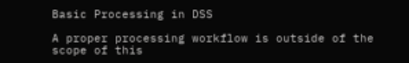Basic Processing in DSS

A proper processing workflow is outside of the scope of this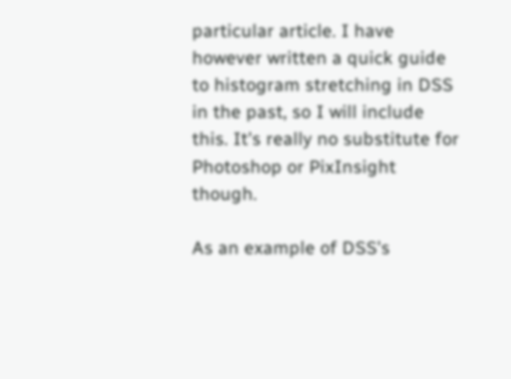particular article. I have however written a quick guide to histogram stretching in DSS in the past, so I will include this. It's really no substitute for Photoshop or PixInsight though.

As an example of DSS's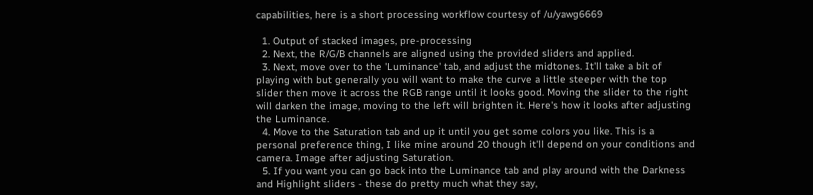capabilities, here is a short processing workflow courtesy of /u/yawg6669

  1. Output of stacked images, pre-processing
  2. Next, the R/G/B channels are aligned using the provided sliders and applied.
  3. Next, move over to the 'Luminance' tab, and adjust the midtones. It'll take a bit of playing with but generally you will want to make the curve a little steeper with the top slider then move it across the RGB range until it looks good. Moving the slider to the right will darken the image, moving to the left will brighten it. Here's how it looks after adjusting the Luminance.
  4. Move to the Saturation tab and up it until you get some colors you like. This is a personal preference thing, I like mine around 20 though it'll depend on your conditions and camera. Image after adjusting Saturation.
  5. If you want you can go back into the Luminance tab and play around with the Darkness and Highlight sliders - these do pretty much what they say,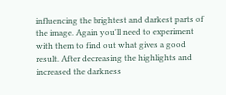influencing the brightest and darkest parts of the image. Again you'll need to experiment with them to find out what gives a good result. After decreasing the highlights and increased the darkness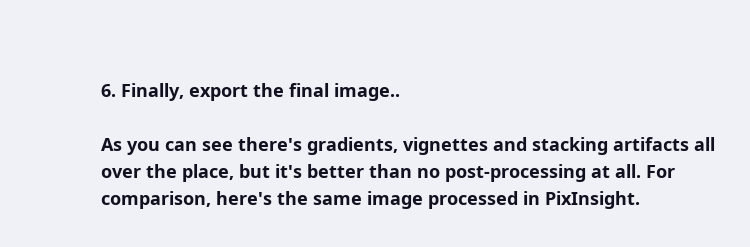6. Finally, export the final image..

As you can see there's gradients, vignettes and stacking artifacts all over the place, but it's better than no post-processing at all. For comparison, here's the same image processed in PixInsight.